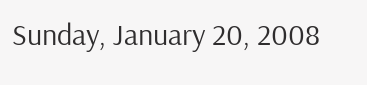Sunday, January 20, 2008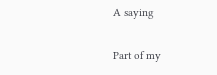A saying

Part of my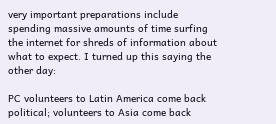very important preparations include spending massive amounts of time surfing the internet for shreds of information about what to expect. I turned up this saying the other day:

PC volunteers to Latin America come back political; volunteers to Asia come back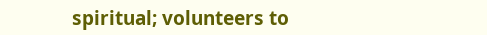spiritual; volunteers to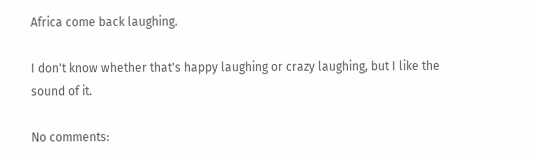Africa come back laughing.

I don't know whether that's happy laughing or crazy laughing, but I like the sound of it.

No comments: